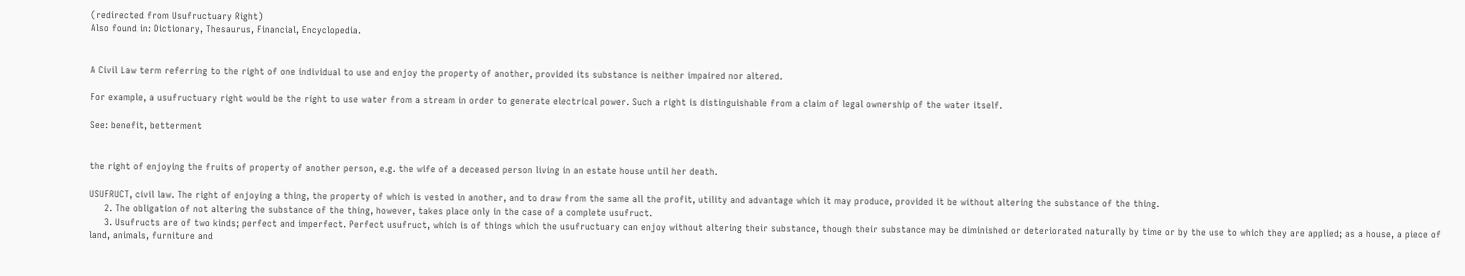(redirected from Usufructuary Right)
Also found in: Dictionary, Thesaurus, Financial, Encyclopedia.


A Civil Law term referring to the right of one individual to use and enjoy the property of another, provided its substance is neither impaired nor altered.

For example, a usufructuary right would be the right to use water from a stream in order to generate electrical power. Such a right is distinguishable from a claim of legal ownership of the water itself.

See: benefit, betterment


the right of enjoying the fruits of property of another person, e.g. the wife of a deceased person living in an estate house until her death.

USUFRUCT, civil law. The right of enjoying a thing, the property of which is vested in another, and to draw from the same all the profit, utility and advantage which it may produce, provided it be without altering the substance of the thing.
     2. The obligation of not altering the substance of the thing, however, takes place only in the case of a complete usufruct.
     3. Usufructs are of two kinds; perfect and imperfect. Perfect usufruct, which is of things which the usufructuary can enjoy without altering their substance, though their substance may be diminished or deteriorated naturally by time or by the use to which they are applied; as a house, a piece of land, animals, furniture and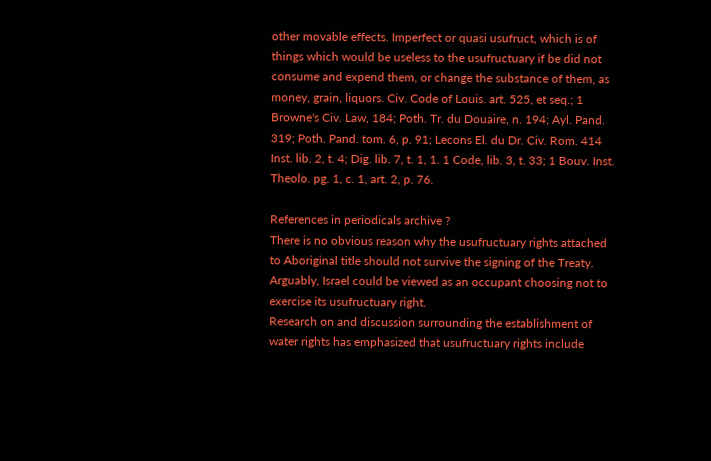other movable effects. Imperfect or quasi usufruct, which is of things which would be useless to the usufructuary if be did not consume and expend them, or change the substance of them, as money, grain, liquors. Civ. Code of Louis. art. 525, et seq.; 1 Browne's Civ. Law, 184; Poth. Tr. du Douaire, n. 194; Ayl. Pand. 319; Poth. Pand. tom. 6, p. 91; Lecons El. du Dr. Civ. Rom. 414 Inst. lib. 2, t. 4; Dig. lib. 7, t. 1, 1. 1 Code, lib. 3, t. 33; 1 Bouv. Inst. Theolo. pg. 1, c. 1, art. 2, p. 76.

References in periodicals archive ?
There is no obvious reason why the usufructuary rights attached to Aboriginal title should not survive the signing of the Treaty.
Arguably, Israel could be viewed as an occupant choosing not to exercise its usufructuary right.
Research on and discussion surrounding the establishment of water rights has emphasized that usufructuary rights include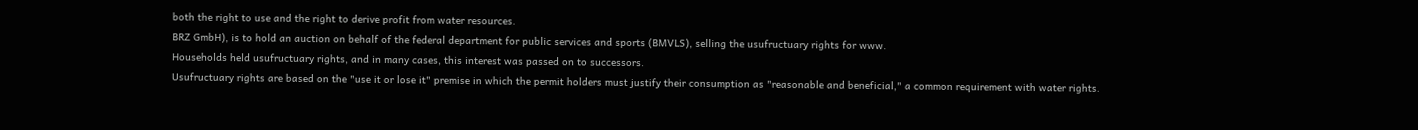both the right to use and the right to derive profit from water resources.
BRZ GmbH), is to hold an auction on behalf of the federal department for public services and sports (BMVLS), selling the usufructuary rights for www.
Households held usufructuary rights, and in many cases, this interest was passed on to successors.
Usufructuary rights are based on the "use it or lose it" premise in which the permit holders must justify their consumption as "reasonable and beneficial," a common requirement with water rights.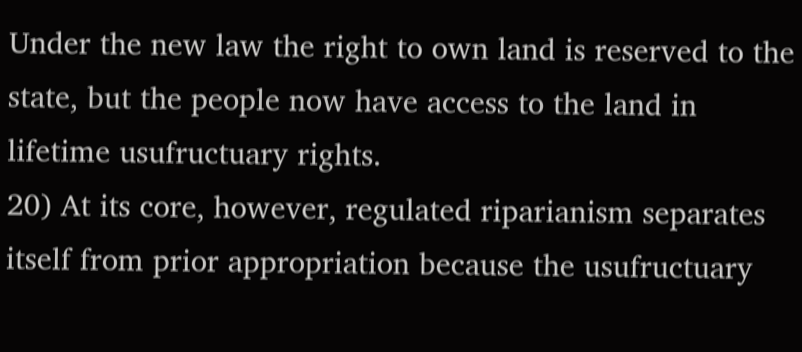Under the new law the right to own land is reserved to the state, but the people now have access to the land in lifetime usufructuary rights.
20) At its core, however, regulated riparianism separates itself from prior appropriation because the usufructuary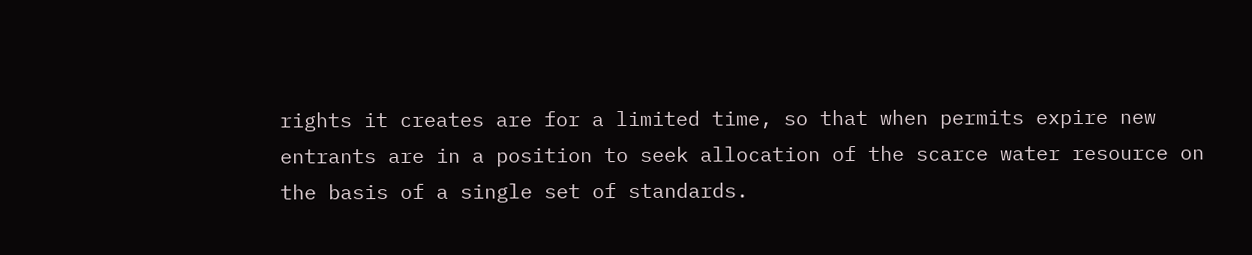rights it creates are for a limited time, so that when permits expire new entrants are in a position to seek allocation of the scarce water resource on the basis of a single set of standards.